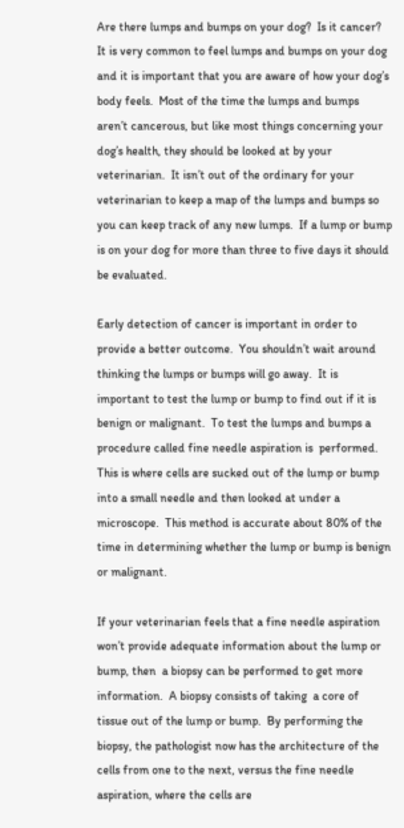Are there lumps and bumps on your dog?  Is it cancer?  It is very common to feel lumps and bumps on your dog and it is important that you are aware of how your dog’s body feels.  Most of the time the lumps and bumps aren’t cancerous, but like most things concerning your dog’s health, they should be looked at by your veterinarian.  It isn’t out of the ordinary for your veterinarian to keep a map of the lumps and bumps so you can keep track of any new lumps.  If a lump or bump is on your dog for more than three to five days it should be evaluated.

Early detection of cancer is important in order to provide a better outcome.  You shouldn’t wait around thinking the lumps or bumps will go away.  It is important to test the lump or bump to find out if it is benign or malignant.  To test the lumps and bumps a procedure called fine needle aspiration is  performed.  This is where cells are sucked out of the lump or bump into a small needle and then looked at under a microscope.  This method is accurate about 80% of the time in determining whether the lump or bump is benign or malignant.

If your veterinarian feels that a fine needle aspiration won’t provide adequate information about the lump or bump, then  a biopsy can be performed to get more information.  A biopsy consists of taking  a core of tissue out of the lump or bump.  By performing the biopsy, the pathologist now has the architecture of the cells from one to the next, versus the fine needle aspiration, where the cells are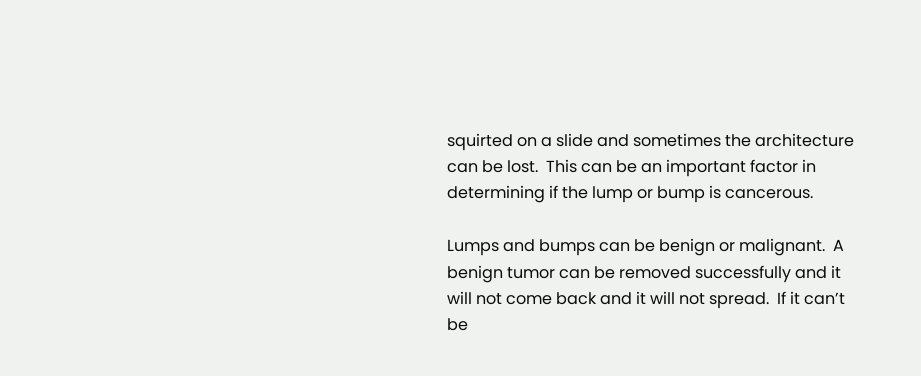squirted on a slide and sometimes the architecture can be lost.  This can be an important factor in determining if the lump or bump is cancerous.

Lumps and bumps can be benign or malignant.  A benign tumor can be removed successfully and it will not come back and it will not spread.  If it can’t be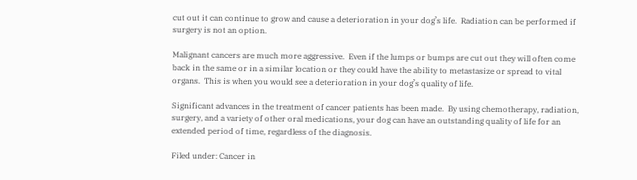cut out it can continue to grow and cause a deterioration in your dog’s life.  Radiation can be performed if surgery is not an option.

Malignant cancers are much more aggressive.  Even if the lumps or bumps are cut out they will often come back in the same or in a similar location or they could have the ability to metastasize or spread to vital organs.  This is when you would see a deterioration in your dog’s quality of life.

Significant advances in the treatment of cancer patients has been made.  By using chemotherapy, radiation, surgery, and a variety of other oral medications, your dog can have an outstanding quality of life for an extended period of time, regardless of the diagnosis.

Filed under: Cancer in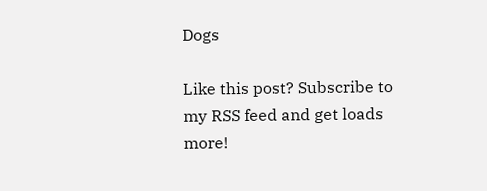Dogs

Like this post? Subscribe to my RSS feed and get loads more!